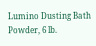Lumino Dusting Bath Powder, 6 lb.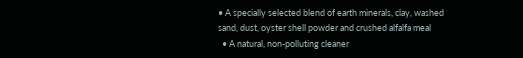• A specially selected blend of earth minerals, clay, washed sand, dust, oyster shell powder and crushed alfalfa meal
  • A natural, non-polluting cleaner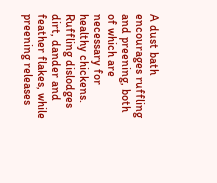A dust bath encourages ruffling and preening, both of which are necessary for healthy chickens. Ruffling dislodges dirt, dander and feather flakes, while preening releases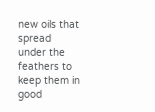new oils that spread under the feathers to keep them in good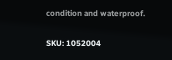condition and waterproof.

SKU: 1052004